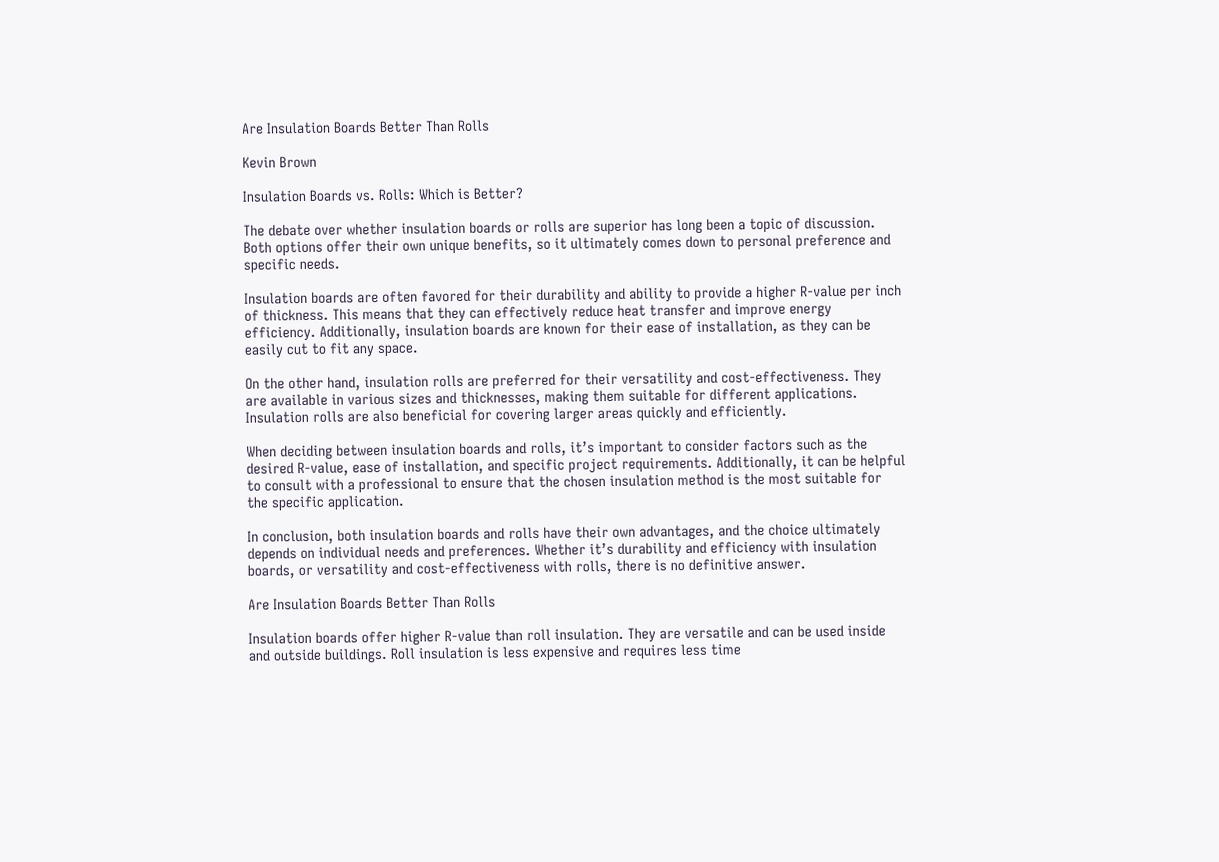Are Insulation Boards Better Than Rolls

Kevin Brown

Insulation Boards vs. Rolls: Which is Better?

The debate over whether insulation boards or rolls are superior has long been a topic of discussion. Both options offer their own unique benefits, so it ultimately comes down to personal preference and specific needs.

Insulation boards are often favored for their durability and ability to provide a higher R-value per inch of thickness. This means that they can effectively reduce heat transfer and improve energy efficiency. Additionally, insulation boards are known for their ease of installation, as they can be easily cut to fit any space.

On the other hand, insulation rolls are preferred for their versatility and cost-effectiveness. They are available in various sizes and thicknesses, making them suitable for different applications. Insulation rolls are also beneficial for covering larger areas quickly and efficiently.

When deciding between insulation boards and rolls, it’s important to consider factors such as the desired R-value, ease of installation, and specific project requirements. Additionally, it can be helpful to consult with a professional to ensure that the chosen insulation method is the most suitable for the specific application.

In conclusion, both insulation boards and rolls have their own advantages, and the choice ultimately depends on individual needs and preferences. Whether it’s durability and efficiency with insulation boards, or versatility and cost-effectiveness with rolls, there is no definitive answer.

Are Insulation Boards Better Than Rolls

Insulation boards offer higher R-value than roll insulation. They are versatile and can be used inside and outside buildings. Roll insulation is less expensive and requires less time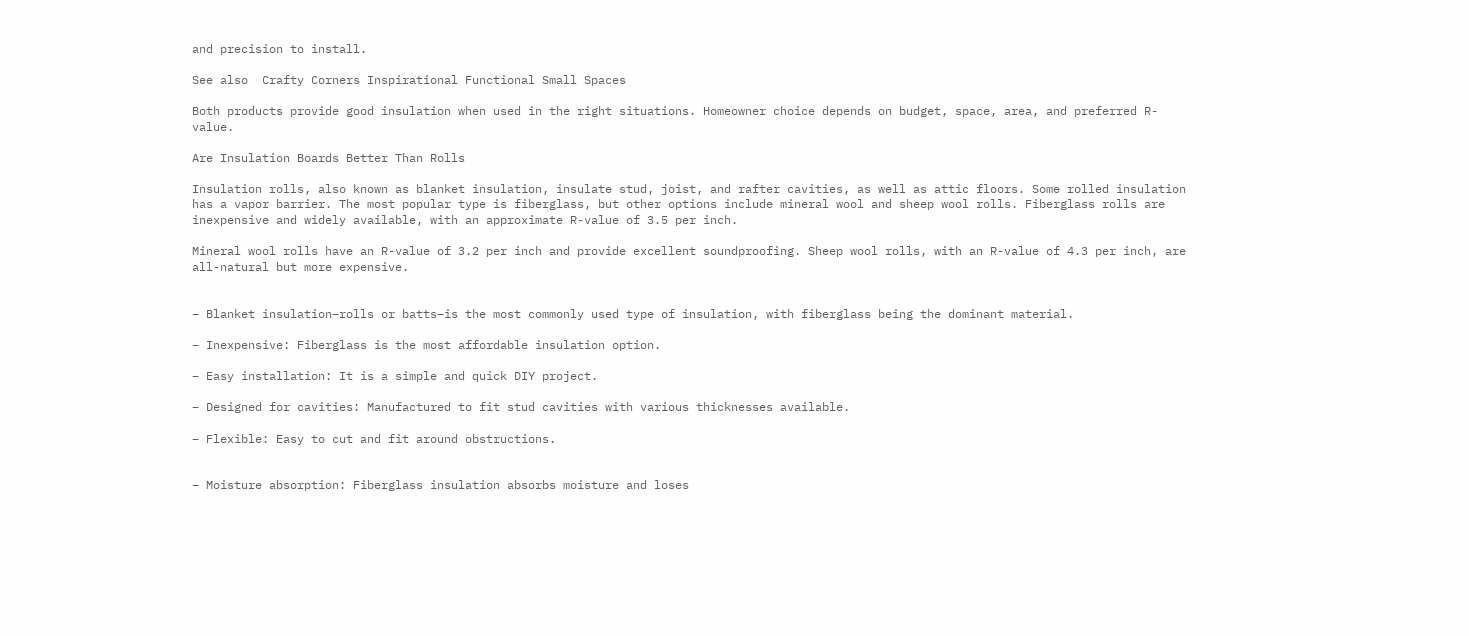and precision to install.

See also  Crafty Corners Inspirational Functional Small Spaces

Both products provide good insulation when used in the right situations. Homeowner choice depends on budget, space, area, and preferred R-value.

Are Insulation Boards Better Than Rolls

Insulation rolls, also known as blanket insulation, insulate stud, joist, and rafter cavities, as well as attic floors. Some rolled insulation has a vapor barrier. The most popular type is fiberglass, but other options include mineral wool and sheep wool rolls. Fiberglass rolls are inexpensive and widely available, with an approximate R-value of 3.5 per inch.

Mineral wool rolls have an R-value of 3.2 per inch and provide excellent soundproofing. Sheep wool rolls, with an R-value of 4.3 per inch, are all-natural but more expensive.


– Blanket insulation–rolls or batts–is the most commonly used type of insulation, with fiberglass being the dominant material.

– Inexpensive: Fiberglass is the most affordable insulation option.

– Easy installation: It is a simple and quick DIY project.

– Designed for cavities: Manufactured to fit stud cavities with various thicknesses available.

– Flexible: Easy to cut and fit around obstructions.


– Moisture absorption: Fiberglass insulation absorbs moisture and loses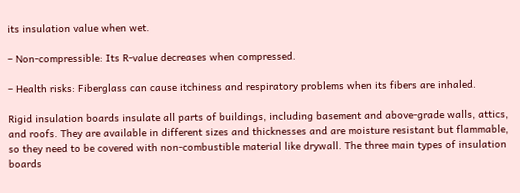its insulation value when wet.

– Non-compressible: Its R-value decreases when compressed.

– Health risks: Fiberglass can cause itchiness and respiratory problems when its fibers are inhaled.

Rigid insulation boards insulate all parts of buildings, including basement and above-grade walls, attics, and roofs. They are available in different sizes and thicknesses and are moisture resistant but flammable, so they need to be covered with non-combustible material like drywall. The three main types of insulation boards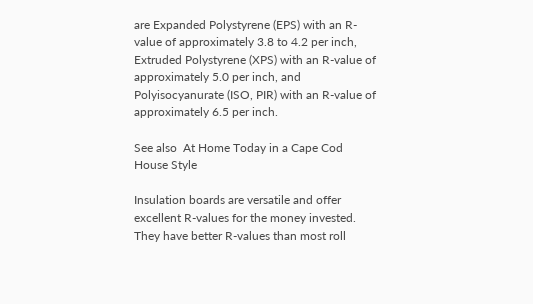are Expanded Polystyrene (EPS) with an R-value of approximately 3.8 to 4.2 per inch, Extruded Polystyrene (XPS) with an R-value of approximately 5.0 per inch, and Polyisocyanurate (ISO, PIR) with an R-value of approximately 6.5 per inch.

See also  At Home Today in a Cape Cod House Style

Insulation boards are versatile and offer excellent R-values for the money invested. They have better R-values than most roll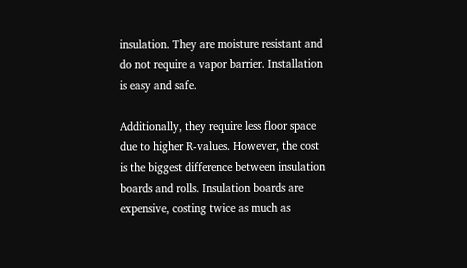insulation. They are moisture resistant and do not require a vapor barrier. Installation is easy and safe.

Additionally, they require less floor space due to higher R-values. However, the cost is the biggest difference between insulation boards and rolls. Insulation boards are expensive, costing twice as much as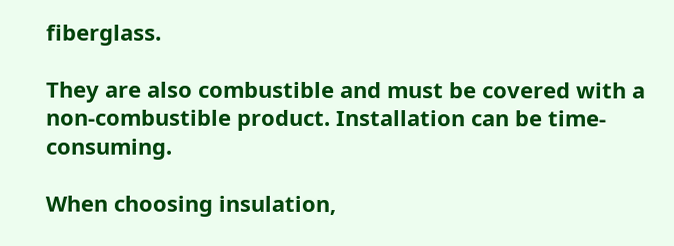fiberglass.

They are also combustible and must be covered with a non-combustible product. Installation can be time-consuming.

When choosing insulation,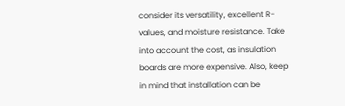consider its versatility, excellent R-values, and moisture resistance. Take into account the cost, as insulation boards are more expensive. Also, keep in mind that installation can be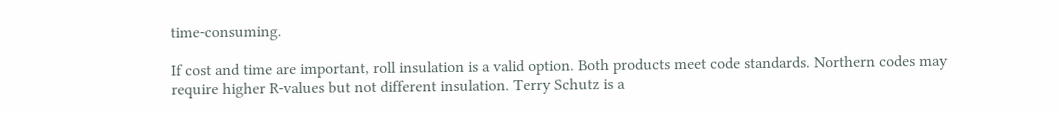time-consuming.

If cost and time are important, roll insulation is a valid option. Both products meet code standards. Northern codes may require higher R-values but not different insulation. Terry Schutz is a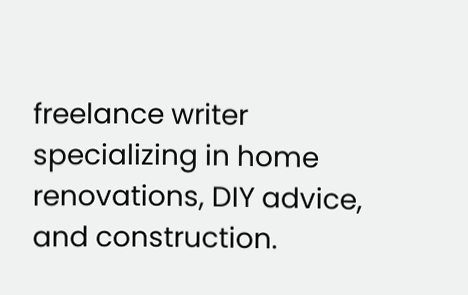freelance writer specializing in home renovations, DIY advice, and construction.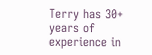Terry has 30+ years of experience in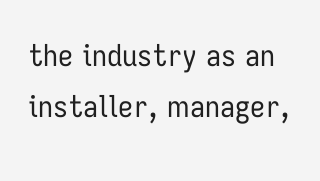the industry as an installer, manager,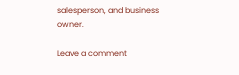salesperson, and business owner.

Leave a comment